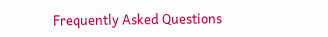Frequently Asked Questions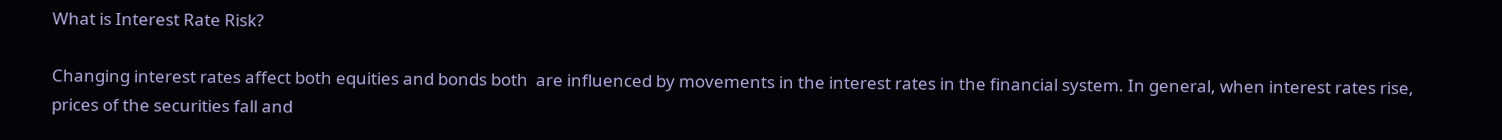What is Interest Rate Risk?

Changing interest rates affect both equities and bonds both  are influenced by movements in the interest rates in the financial system. In general, when interest rates rise, prices of the securities fall and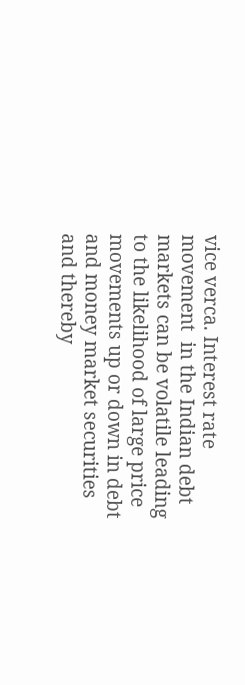vice verca. Interest rate movement  in the Indian debt markets can be volatile leading to the likelihood of large price movements up or down in debt and money market securities and thereby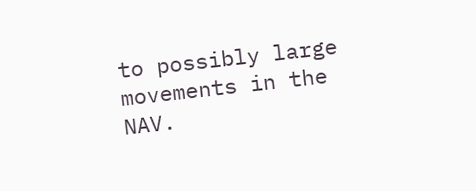to possibly large movements in the NAV.